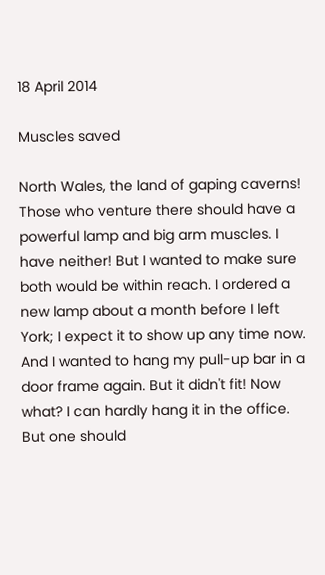18 April 2014

Muscles saved

North Wales, the land of gaping caverns! Those who venture there should have a powerful lamp and big arm muscles. I have neither! But I wanted to make sure both would be within reach. I ordered a new lamp about a month before I left York; I expect it to show up any time now. And I wanted to hang my pull-up bar in a door frame again. But it didn't fit! Now what? I can hardly hang it in the office. But one should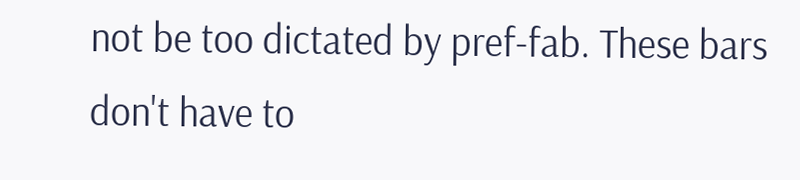not be too dictated by pref-fab. These bars don't have to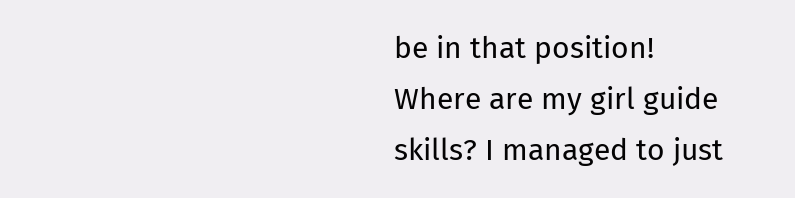be in that position! Where are my girl guide skills? I managed to just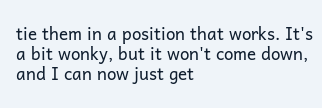tie them in a position that works. It's a bit wonky, but it won't come down, and I can now just get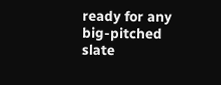ready for any big-pitched slate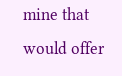mine that would offer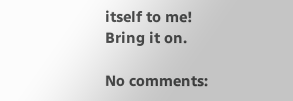itself to me! Bring it on.

No comments: